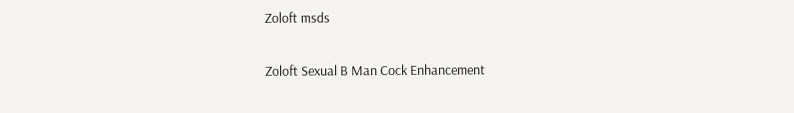Zoloft msds

Zoloft Sexual B Man Cock Enhancement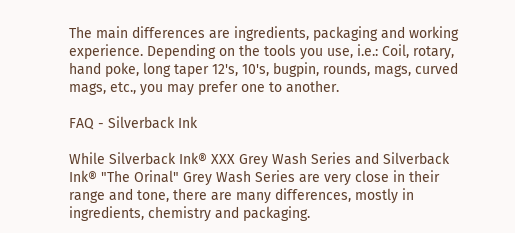The main differences are ingredients, packaging and working experience. Depending on the tools you use, i.e.: Coil, rotary, hand poke, long taper 12's, 10's, bugpin, rounds, mags, curved mags, etc., you may prefer one to another.

FAQ - Silverback Ink

While Silverback Ink® XXX Grey Wash Series and Silverback Ink® "The Orinal" Grey Wash Series are very close in their range and tone, there are many differences, mostly in ingredients, chemistry and packaging.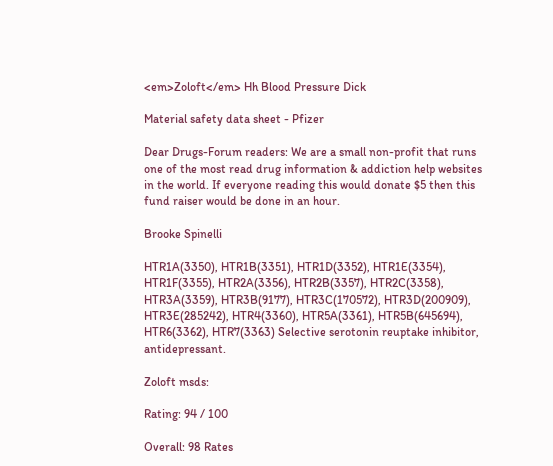<em>Zoloft</em> Hh Blood Pressure Dick

Material safety data sheet - Pfizer

Dear Drugs-Forum readers: We are a small non-profit that runs one of the most read drug information & addiction help websites in the world. If everyone reading this would donate $5 then this fund raiser would be done in an hour.

Brooke Spinelli

HTR1A(3350), HTR1B(3351), HTR1D(3352), HTR1E(3354), HTR1F(3355), HTR2A(3356), HTR2B(3357), HTR2C(3358), HTR3A(3359), HTR3B(9177), HTR3C(170572), HTR3D(200909), HTR3E(285242), HTR4(3360), HTR5A(3361), HTR5B(645694), HTR6(3362), HTR7(3363) Selective serotonin reuptake inhibitor, antidepressant.

Zoloft msds:

Rating: 94 / 100

Overall: 98 Rates